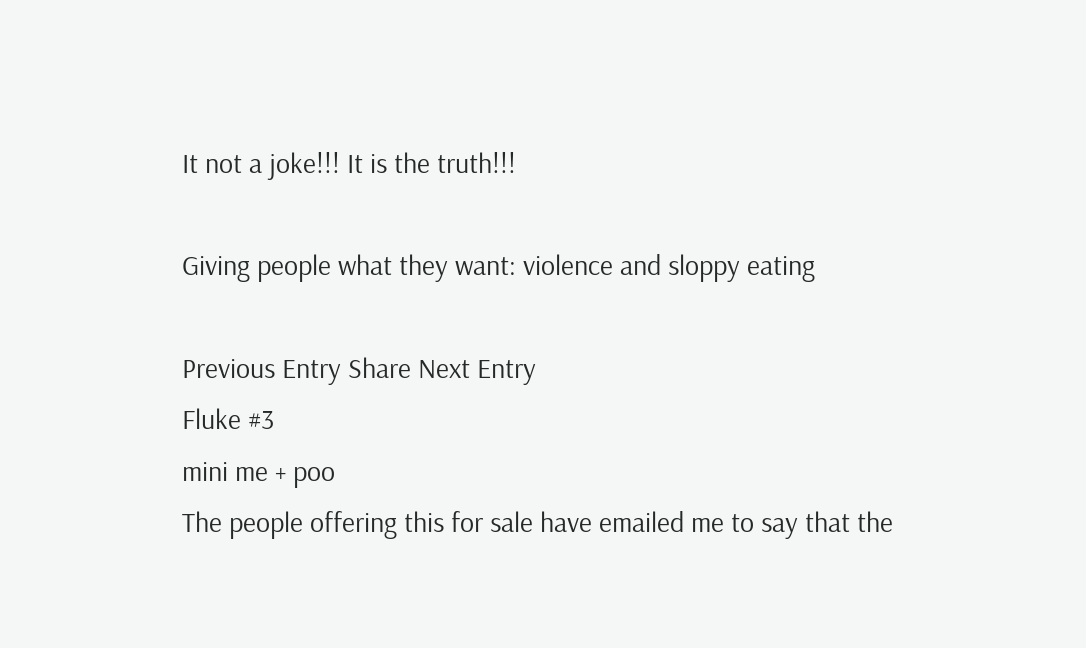It not a joke!!! It is the truth!!!

Giving people what they want: violence and sloppy eating

Previous Entry Share Next Entry
Fluke #3
mini me + poo
The people offering this for sale have emailed me to say that the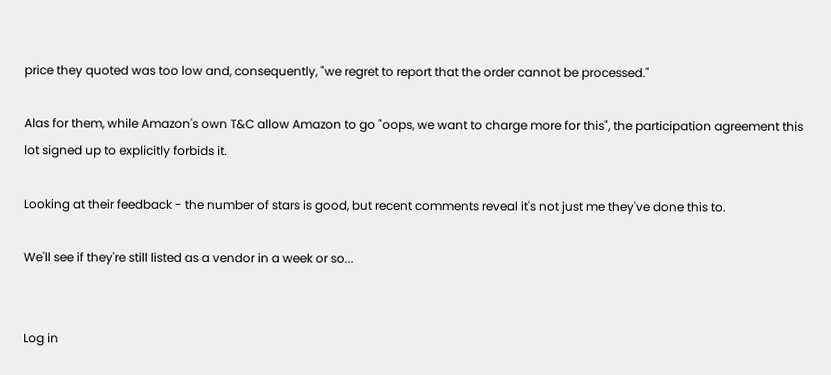price they quoted was too low and, consequently, "we regret to report that the order cannot be processed."

Alas for them, while Amazon's own T&C allow Amazon to go "oops, we want to charge more for this", the participation agreement this lot signed up to explicitly forbids it.

Looking at their feedback - the number of stars is good, but recent comments reveal it's not just me they've done this to.

We'll see if they're still listed as a vendor in a week or so...


Log in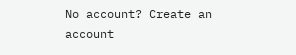No account? Create an account